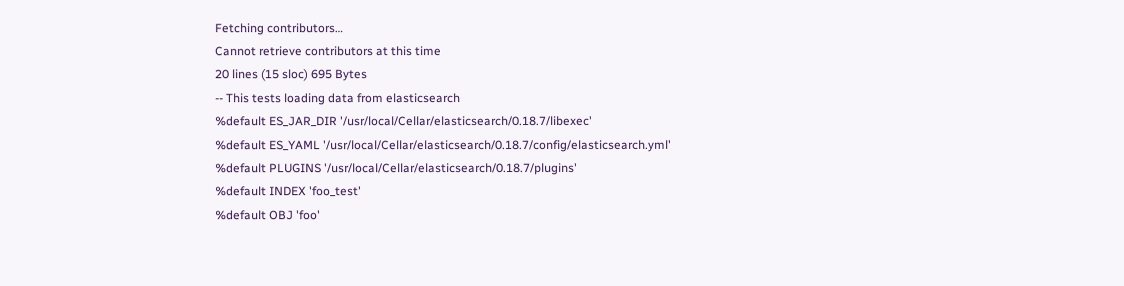Fetching contributors…
Cannot retrieve contributors at this time
20 lines (15 sloc) 695 Bytes
-- This tests loading data from elasticsearch
%default ES_JAR_DIR '/usr/local/Cellar/elasticsearch/0.18.7/libexec'
%default ES_YAML '/usr/local/Cellar/elasticsearch/0.18.7/config/elasticsearch.yml'
%default PLUGINS '/usr/local/Cellar/elasticsearch/0.18.7/plugins'
%default INDEX 'foo_test'
%default OBJ 'foo'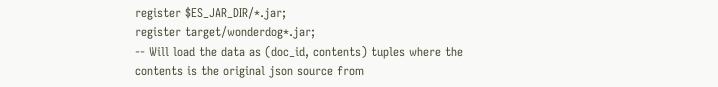register $ES_JAR_DIR/*.jar;
register target/wonderdog*.jar;
-- Will load the data as (doc_id, contents) tuples where the contents is the original json source from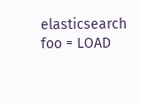elasticsearch
foo = LOAD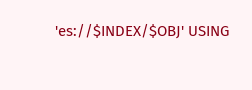'es://$INDEX/$OBJ' USING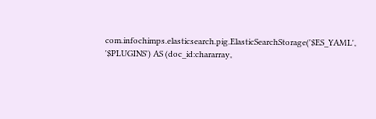com.infochimps.elasticsearch.pig.ElasticSearchStorage('$ES_YAML', '$PLUGINS') AS (doc_id:chararray,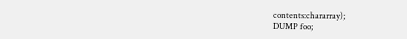contents:chararray);
DUMP foo;